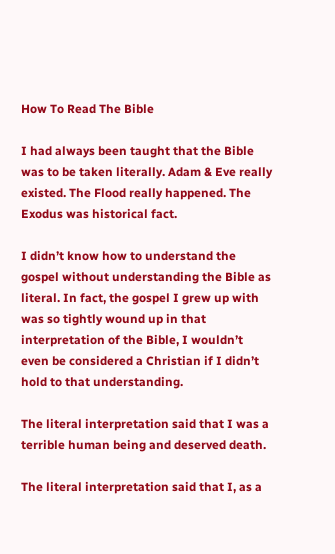How To Read The Bible

I had always been taught that the Bible was to be taken literally. Adam & Eve really existed. The Flood really happened. The Exodus was historical fact.

I didn’t know how to understand the gospel without understanding the Bible as literal. In fact, the gospel I grew up with was so tightly wound up in that interpretation of the Bible, I wouldn’t even be considered a Christian if I didn’t hold to that understanding.

The literal interpretation said that I was a terrible human being and deserved death.

The literal interpretation said that I, as a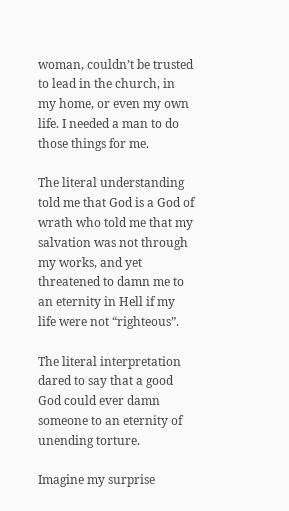woman, couldn’t be trusted to lead in the church, in my home, or even my own life. I needed a man to do those things for me.

The literal understanding told me that God is a God of wrath who told me that my salvation was not through my works, and yet threatened to damn me to an eternity in Hell if my life were not “righteous”.

The literal interpretation dared to say that a good God could ever damn someone to an eternity of unending torture.

Imagine my surprise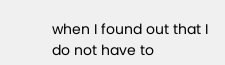when I found out that I do not have to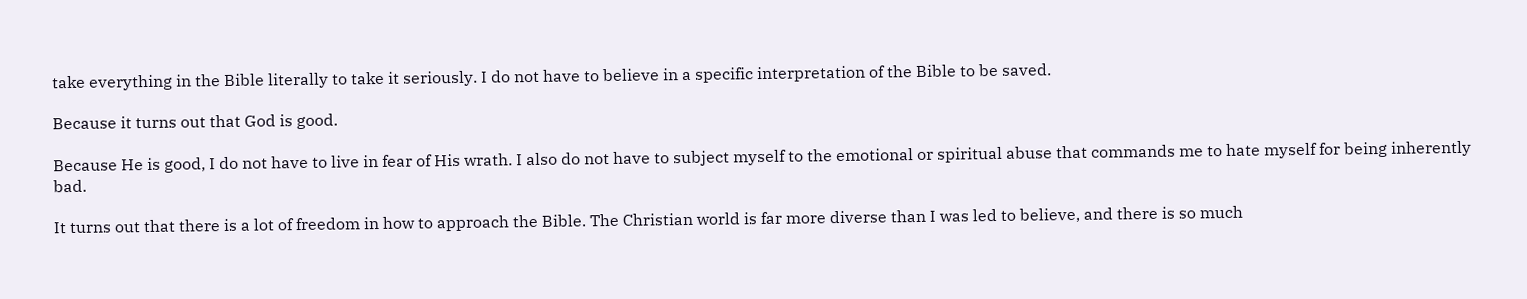take everything in the Bible literally to take it seriously. I do not have to believe in a specific interpretation of the Bible to be saved.

Because it turns out that God is good.

Because He is good, I do not have to live in fear of His wrath. I also do not have to subject myself to the emotional or spiritual abuse that commands me to hate myself for being inherently bad.

It turns out that there is a lot of freedom in how to approach the Bible. The Christian world is far more diverse than I was led to believe, and there is so much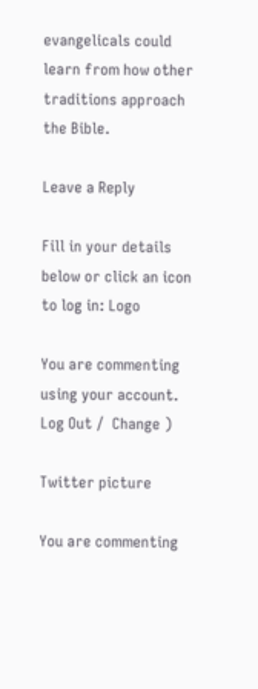evangelicals could learn from how other traditions approach the Bible.

Leave a Reply

Fill in your details below or click an icon to log in: Logo

You are commenting using your account. Log Out /  Change )

Twitter picture

You are commenting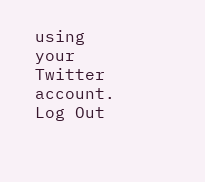using your Twitter account. Log Out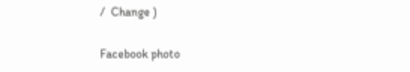/  Change )

Facebook photo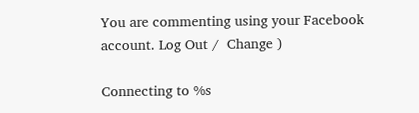You are commenting using your Facebook account. Log Out /  Change )

Connecting to %s